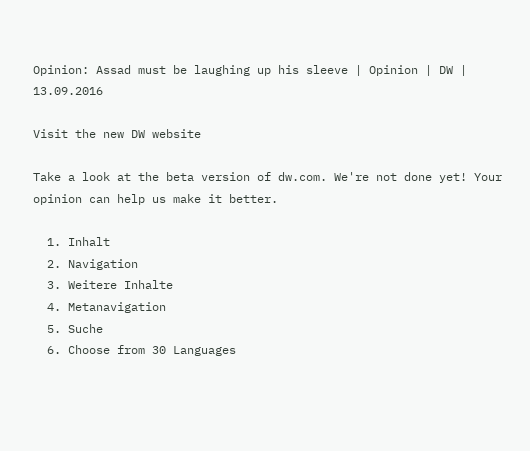Opinion: Assad must be laughing up his sleeve | Opinion | DW | 13.09.2016

Visit the new DW website

Take a look at the beta version of dw.com. We're not done yet! Your opinion can help us make it better.

  1. Inhalt
  2. Navigation
  3. Weitere Inhalte
  4. Metanavigation
  5. Suche
  6. Choose from 30 Languages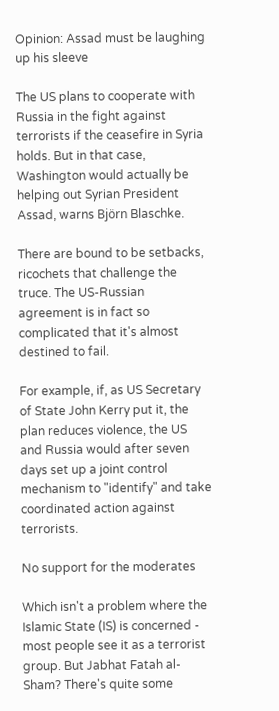Opinion: Assad must be laughing up his sleeve

The US plans to cooperate with Russia in the fight against terrorists if the ceasefire in Syria holds. But in that case, Washington would actually be helping out Syrian President Assad, warns Björn Blaschke.

There are bound to be setbacks, ricochets that challenge the truce. The US-Russian agreement is in fact so complicated that it's almost destined to fail.

For example, if, as US Secretary of State John Kerry put it, the plan reduces violence, the US and Russia would after seven days set up a joint control mechanism to "identify" and take coordinated action against terrorists.

No support for the moderates

Which isn't a problem where the Islamic State (IS) is concerned - most people see it as a terrorist group. But Jabhat Fatah al-Sham? There's quite some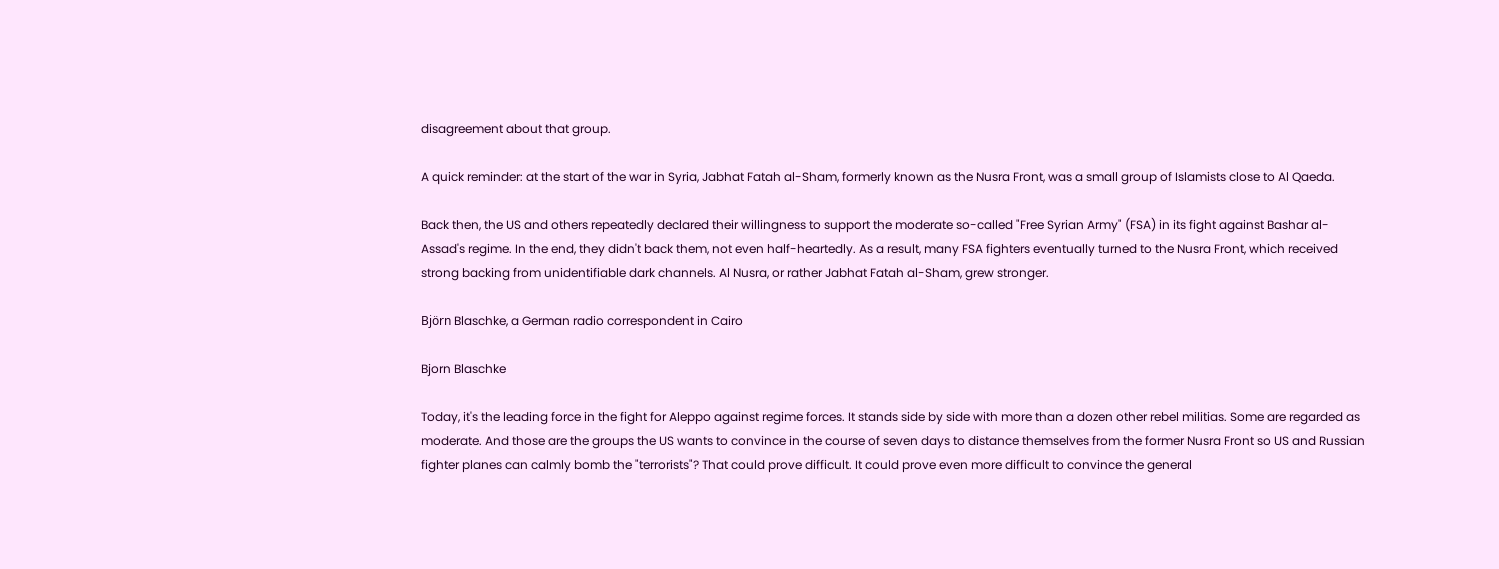disagreement about that group.

A quick reminder: at the start of the war in Syria, Jabhat Fatah al-Sham, formerly known as the Nusra Front, was a small group of Islamists close to Al Qaeda.

Back then, the US and others repeatedly declared their willingness to support the moderate so-called "Free Syrian Army" (FSA) in its fight against Bashar al-Assad's regime. In the end, they didn't back them, not even half-heartedly. As a result, many FSA fighters eventually turned to the Nusra Front, which received strong backing from unidentifiable dark channels. Al Nusra, or rather Jabhat Fatah al-Sham, grew stronger.

Björn Blaschke, a German radio correspondent in Cairo

Bjorn Blaschke

Today, it's the leading force in the fight for Aleppo against regime forces. It stands side by side with more than a dozen other rebel militias. Some are regarded as moderate. And those are the groups the US wants to convince in the course of seven days to distance themselves from the former Nusra Front so US and Russian fighter planes can calmly bomb the "terrorists"? That could prove difficult. It could prove even more difficult to convince the general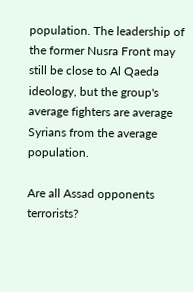population. The leadership of the former Nusra Front may still be close to Al Qaeda ideology, but the group's average fighters are average Syrians from the average population.

Are all Assad opponents terrorists?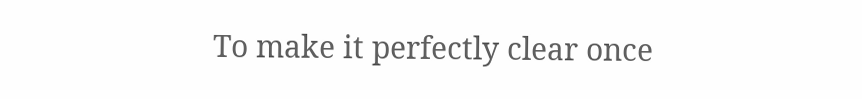To make it perfectly clear once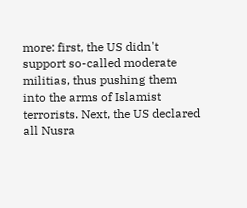more: first, the US didn't support so-called moderate militias, thus pushing them into the arms of Islamist terrorists. Next, the US declared all Nusra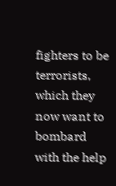fighters to be terrorists, which they now want to bombard with the help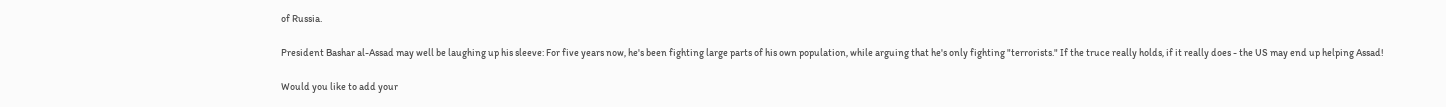of Russia.

President Bashar al-Assad may well be laughing up his sleeve: For five years now, he's been fighting large parts of his own population, while arguing that he's only fighting "terrorists." If the truce really holds, if it really does - the US may end up helping Assad!

Would you like to add your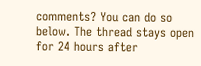comments? You can do so below. The thread stays open for 24 hours after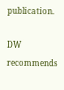publication.

DW recommends